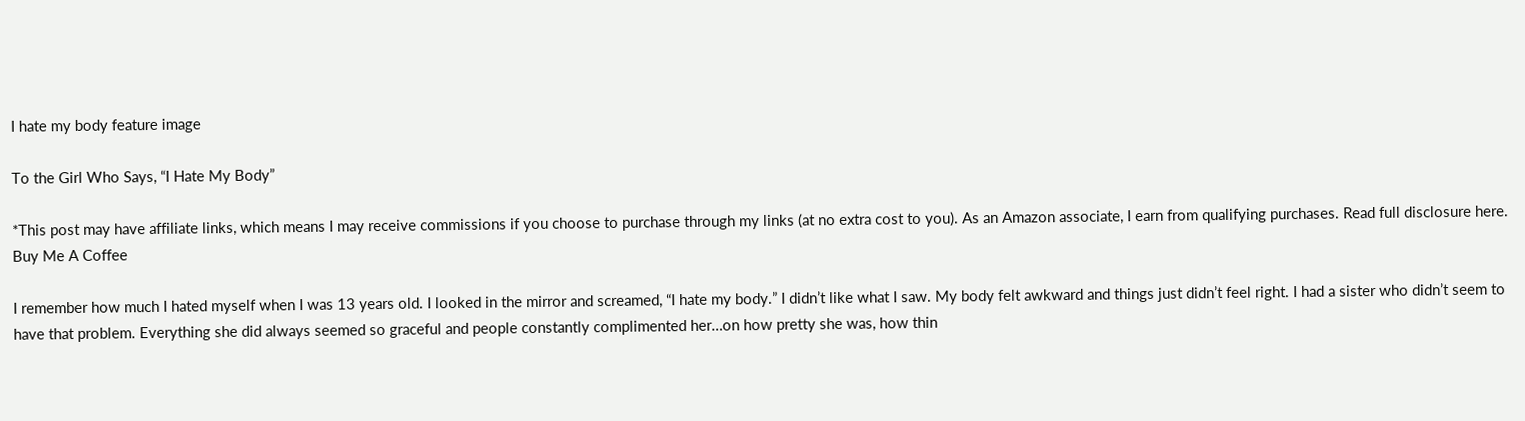I hate my body feature image

To the Girl Who Says, “I Hate My Body”

*This post may have affiliate links, which means I may receive commissions if you choose to purchase through my links (at no extra cost to you). As an Amazon associate, I earn from qualifying purchases. Read full disclosure here.
Buy Me A Coffee

I remember how much I hated myself when I was 13 years old. I looked in the mirror and screamed, “I hate my body.” I didn’t like what I saw. My body felt awkward and things just didn’t feel right. I had a sister who didn’t seem to have that problem. Everything she did always seemed so graceful and people constantly complimented her…on how pretty she was, how thin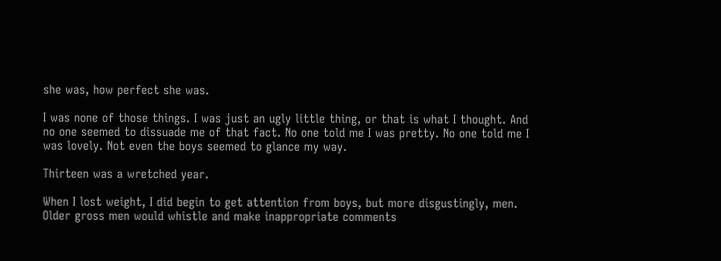she was, how perfect she was.

I was none of those things. I was just an ugly little thing, or that is what I thought. And no one seemed to dissuade me of that fact. No one told me I was pretty. No one told me I was lovely. Not even the boys seemed to glance my way.

Thirteen was a wretched year.

When I lost weight, I did begin to get attention from boys, but more disgustingly, men. Older gross men would whistle and make inappropriate comments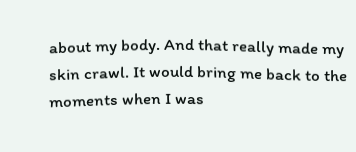about my body. And that really made my skin crawl. It would bring me back to the moments when I was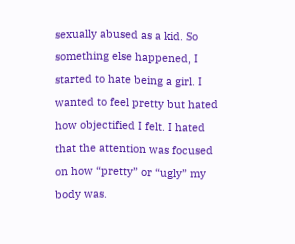sexually abused as a kid. So something else happened, I started to hate being a girl. I wanted to feel pretty but hated how objectified I felt. I hated that the attention was focused on how “pretty” or “ugly” my body was.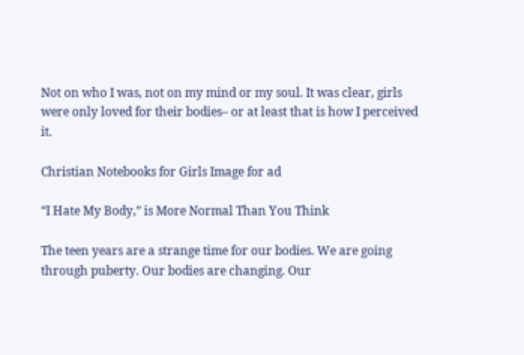Not on who I was, not on my mind or my soul. It was clear, girls were only loved for their bodies– or at least that is how I perceived it.

Christian Notebooks for Girls Image for ad

“I Hate My Body,” is More Normal Than You Think

The teen years are a strange time for our bodies. We are going through puberty. Our bodies are changing. Our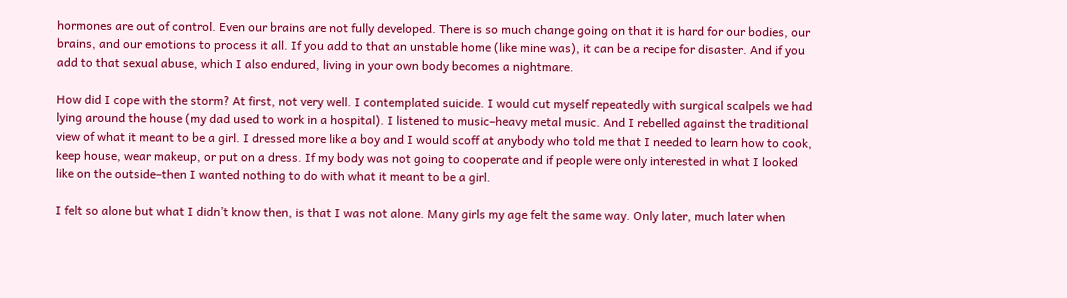hormones are out of control. Even our brains are not fully developed. There is so much change going on that it is hard for our bodies, our brains, and our emotions to process it all. If you add to that an unstable home (like mine was), it can be a recipe for disaster. And if you add to that sexual abuse, which I also endured, living in your own body becomes a nightmare.

How did I cope with the storm? At first, not very well. I contemplated suicide. I would cut myself repeatedly with surgical scalpels we had lying around the house (my dad used to work in a hospital). I listened to music–heavy metal music. And I rebelled against the traditional view of what it meant to be a girl. I dressed more like a boy and I would scoff at anybody who told me that I needed to learn how to cook, keep house, wear makeup, or put on a dress. If my body was not going to cooperate and if people were only interested in what I looked like on the outside–then I wanted nothing to do with what it meant to be a girl.

I felt so alone but what I didn’t know then, is that I was not alone. Many girls my age felt the same way. Only later, much later when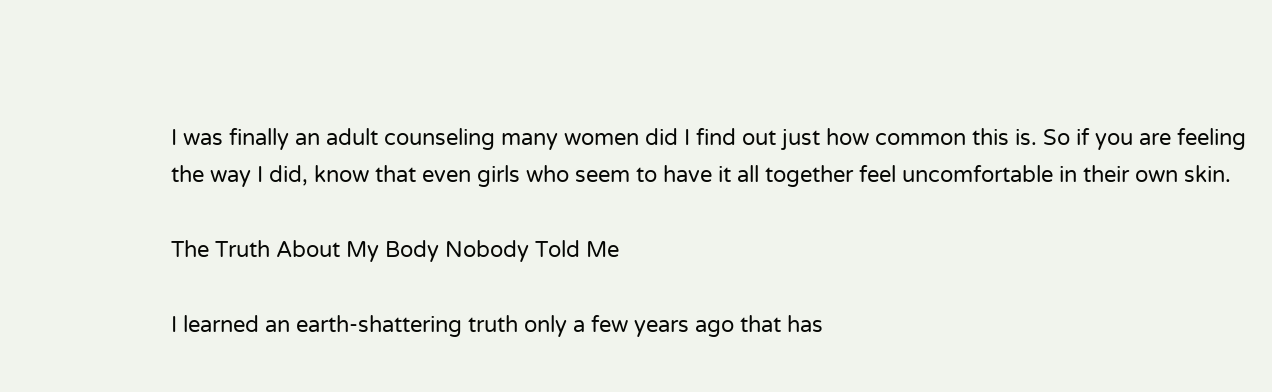I was finally an adult counseling many women did I find out just how common this is. So if you are feeling the way I did, know that even girls who seem to have it all together feel uncomfortable in their own skin.

The Truth About My Body Nobody Told Me

I learned an earth-shattering truth only a few years ago that has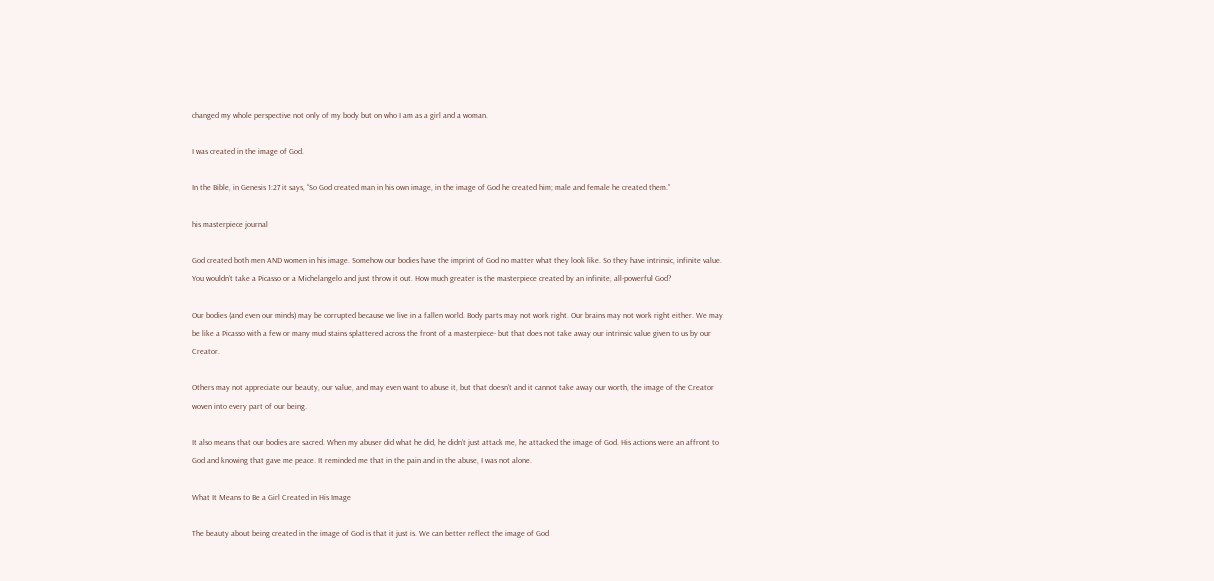changed my whole perspective not only of my body but on who I am as a girl and a woman.

I was created in the image of God.

In the Bible, in Genesis 1:27 it says, “So God created man in his own image, in the image of God he created him; male and female he created them.”

his masterpiece journal

God created both men AND women in his image. Somehow our bodies have the imprint of God no matter what they look like. So they have intrinsic, infinite value. You wouldn’t take a Picasso or a Michelangelo and just throw it out. How much greater is the masterpiece created by an infinite, all-powerful God?

Our bodies (and even our minds) may be corrupted because we live in a fallen world. Body parts may not work right. Our brains may not work right either. We may be like a Picasso with a few or many mud stains splattered across the front of a masterpiece- but that does not take away our intrinsic value given to us by our Creator.

Others may not appreciate our beauty, our value, and may even want to abuse it, but that doesn’t and it cannot take away our worth, the image of the Creator woven into every part of our being.

It also means that our bodies are sacred. When my abuser did what he did, he didn’t just attack me, he attacked the image of God. His actions were an affront to God and knowing that gave me peace. It reminded me that in the pain and in the abuse, I was not alone.

What It Means to Be a Girl Created in His Image

The beauty about being created in the image of God is that it just is. We can better reflect the image of God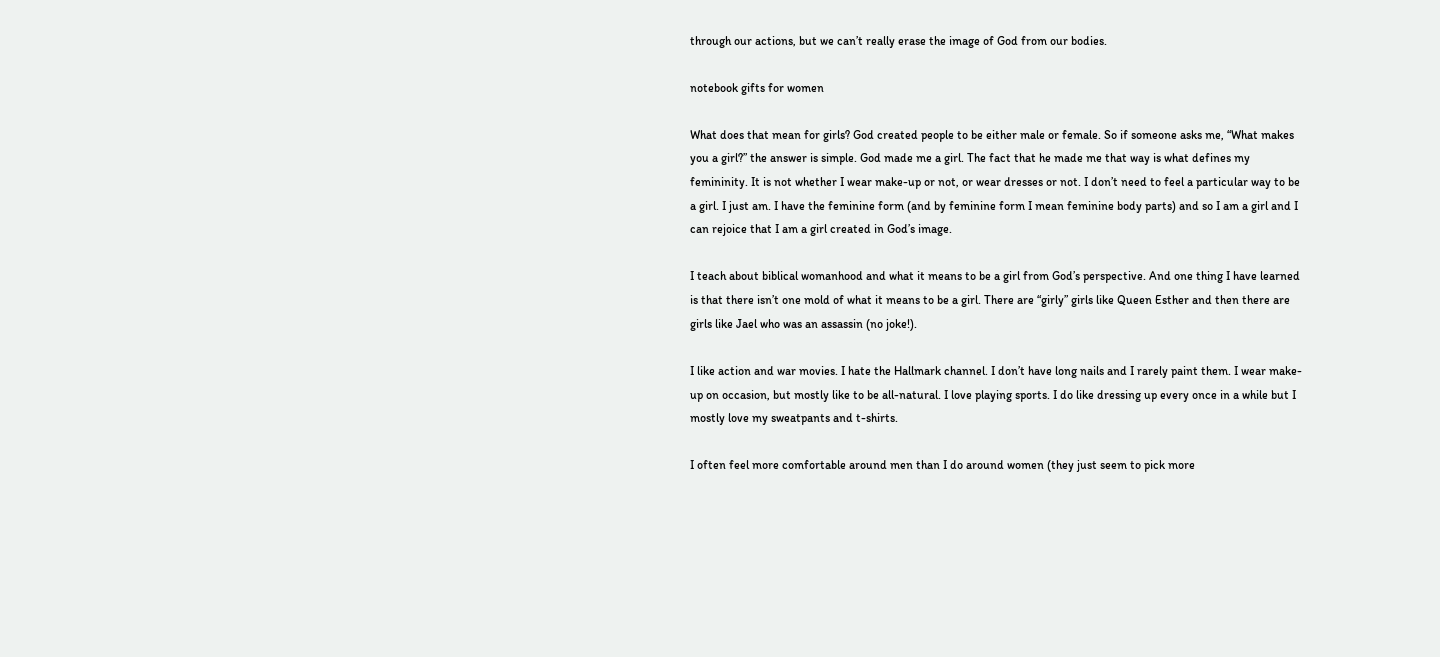through our actions, but we can’t really erase the image of God from our bodies.

notebook gifts for women

What does that mean for girls? God created people to be either male or female. So if someone asks me, “What makes you a girl?” the answer is simple. God made me a girl. The fact that he made me that way is what defines my femininity. It is not whether I wear make-up or not, or wear dresses or not. I don’t need to feel a particular way to be a girl. I just am. I have the feminine form (and by feminine form I mean feminine body parts) and so I am a girl and I can rejoice that I am a girl created in God’s image.

I teach about biblical womanhood and what it means to be a girl from God’s perspective. And one thing I have learned is that there isn’t one mold of what it means to be a girl. There are “girly” girls like Queen Esther and then there are girls like Jael who was an assassin (no joke!).

I like action and war movies. I hate the Hallmark channel. I don’t have long nails and I rarely paint them. I wear make-up on occasion, but mostly like to be all-natural. I love playing sports. I do like dressing up every once in a while but I mostly love my sweatpants and t-shirts.

I often feel more comfortable around men than I do around women (they just seem to pick more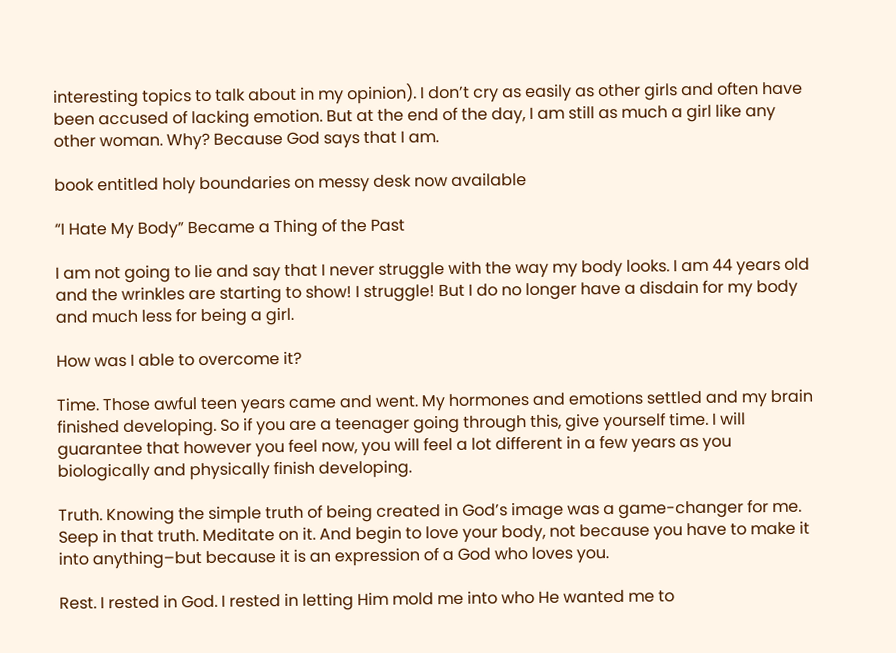interesting topics to talk about in my opinion). I don’t cry as easily as other girls and often have been accused of lacking emotion. But at the end of the day, I am still as much a girl like any other woman. Why? Because God says that I am.

book entitled holy boundaries on messy desk now available

“I Hate My Body” Became a Thing of the Past

I am not going to lie and say that I never struggle with the way my body looks. I am 44 years old and the wrinkles are starting to show! I struggle! But I do no longer have a disdain for my body and much less for being a girl.

How was I able to overcome it?

Time. Those awful teen years came and went. My hormones and emotions settled and my brain finished developing. So if you are a teenager going through this, give yourself time. I will guarantee that however you feel now, you will feel a lot different in a few years as you biologically and physically finish developing.

Truth. Knowing the simple truth of being created in God’s image was a game-changer for me. Seep in that truth. Meditate on it. And begin to love your body, not because you have to make it into anything–but because it is an expression of a God who loves you.

Rest. I rested in God. I rested in letting Him mold me into who He wanted me to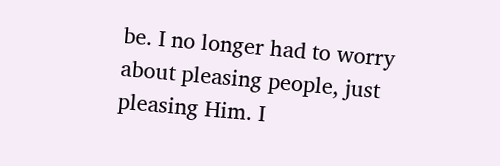be. I no longer had to worry about pleasing people, just pleasing Him. I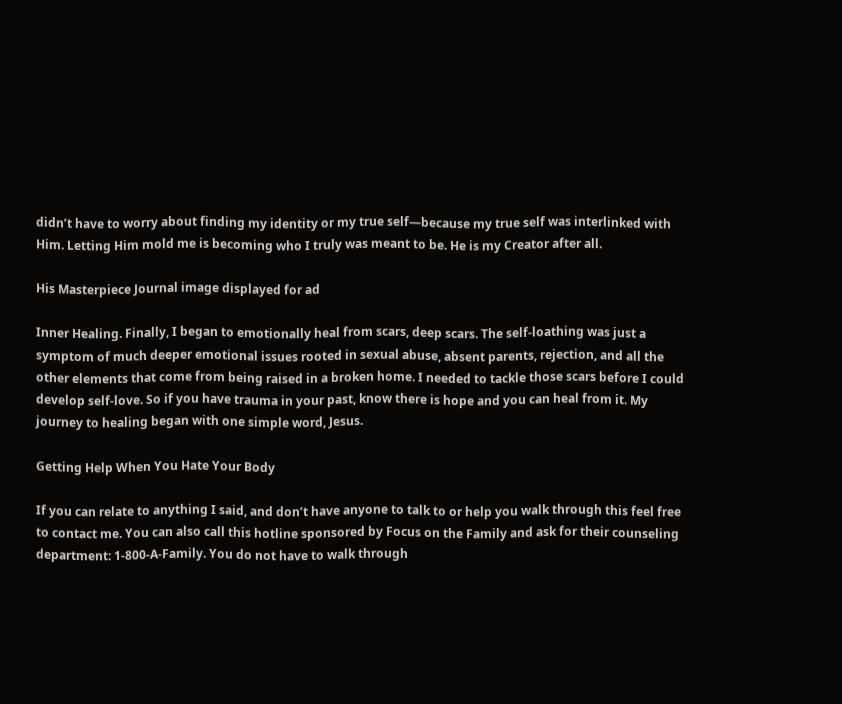didn’t have to worry about finding my identity or my true self—because my true self was interlinked with Him. Letting Him mold me is becoming who I truly was meant to be. He is my Creator after all.

His Masterpiece Journal image displayed for ad

Inner Healing. Finally, I began to emotionally heal from scars, deep scars. The self-loathing was just a symptom of much deeper emotional issues rooted in sexual abuse, absent parents, rejection, and all the other elements that come from being raised in a broken home. I needed to tackle those scars before I could develop self-love. So if you have trauma in your past, know there is hope and you can heal from it. My journey to healing began with one simple word, Jesus.

Getting Help When You Hate Your Body

If you can relate to anything I said, and don’t have anyone to talk to or help you walk through this feel free to contact me. You can also call this hotline sponsored by Focus on the Family and ask for their counseling department: 1-800-A-Family. You do not have to walk through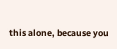this alone, because you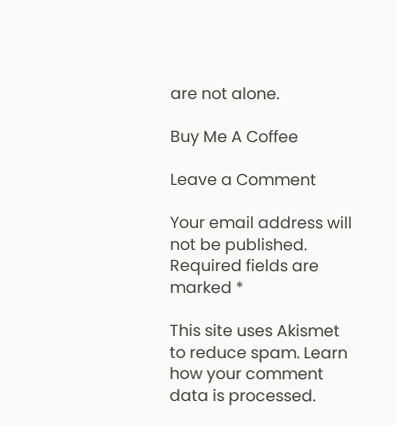are not alone.

Buy Me A Coffee

Leave a Comment

Your email address will not be published. Required fields are marked *

This site uses Akismet to reduce spam. Learn how your comment data is processed.